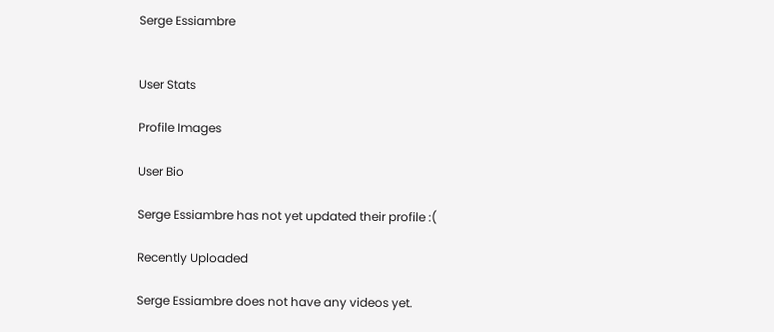Serge Essiambre


User Stats

Profile Images

User Bio

Serge Essiambre has not yet updated their profile :(

Recently Uploaded

Serge Essiambre does not have any videos yet.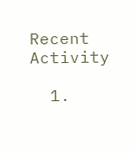Recent Activity

  1.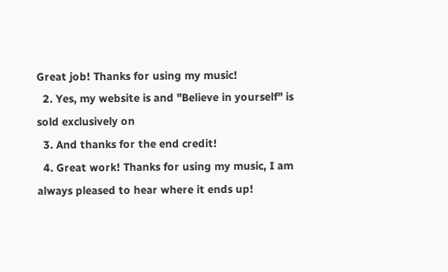Great job! Thanks for using my music!
  2. Yes, my website is and "Believe in yourself" is sold exclusively on
  3. And thanks for the end credit!
  4. Great work! Thanks for using my music, I am always pleased to hear where it ends up!